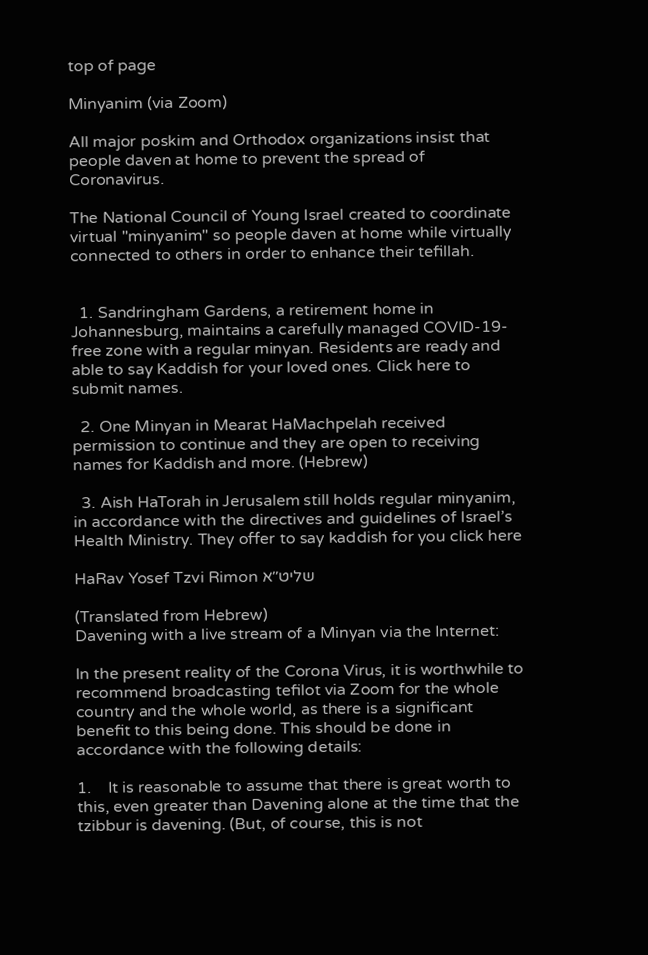top of page

Minyanim (via Zoom)

All major poskim and Orthodox organizations insist that people daven at home to prevent the spread of Coronavirus.

The National Council of Young Israel created to coordinate virtual "minyanim" so people daven at home while virtually connected to others in order to enhance their tefillah.


  1. Sandringham Gardens, a retirement home in Johannesburg, maintains a carefully managed COVID-19-free zone with a regular minyan. Residents are ready and able to say Kaddish for your loved ones. Click here to submit names.

  2. One Minyan in Mearat HaMachpelah received permission to continue and they are open to receiving names for Kaddish and more. (Hebrew)

  3. Aish HaTorah in Jerusalem still holds regular minyanim, in accordance with the directives and guidelines of Israel’s Health Ministry. They offer to say kaddish for you click here

HaRav Yosef Tzvi Rimon שליט׳׳א

(Translated from Hebrew)
Davening with a live stream of a Minyan via the Internet:

In the present reality of the Corona Virus, it is worthwhile to recommend broadcasting tefilot via Zoom for the whole country and the whole world, as there is a significant benefit to this being done. This should be done in accordance with the following details:

1.    It is reasonable to assume that there is great worth to this, even greater than Davening alone at the time that the tzibbur is davening. (But, of course, this is not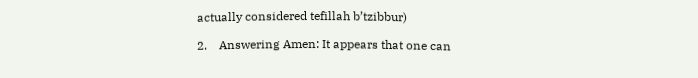actually considered tefillah b’tzibbur)

2.    Answering Amen: It appears that one can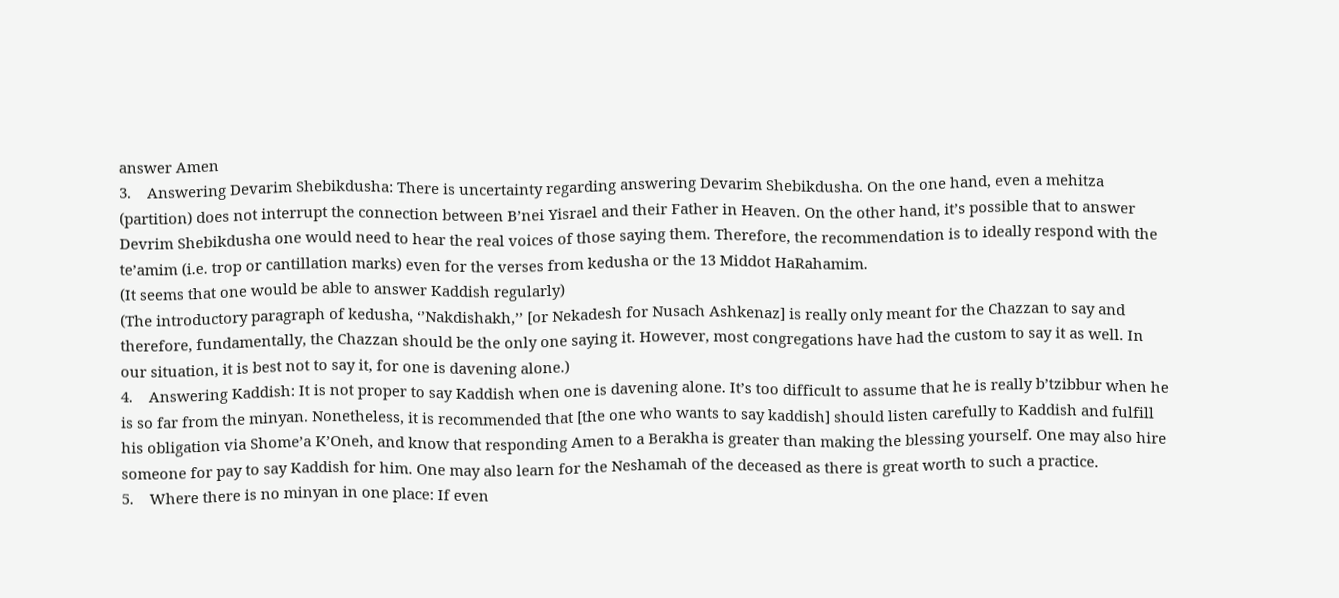answer Amen
3.    Answering Devarim Shebikdusha: There is uncertainty regarding answering Devarim Shebikdusha. On the one hand, even a mehitza (partition) does not interrupt the connection between B’nei Yisrael and their Father in Heaven. On the other hand, it’s possible that to answer Devrim Shebikdusha one would need to hear the real voices of those saying them. Therefore, the recommendation is to ideally respond with the te’amim (i.e. trop or cantillation marks) even for the verses from kedusha or the 13 Middot HaRahamim.
(It seems that one would be able to answer Kaddish regularly)
(The introductory paragraph of kedusha, ‘’Nakdishakh,’’ [or Nekadesh for Nusach Ashkenaz] is really only meant for the Chazzan to say and therefore, fundamentally, the Chazzan should be the only one saying it. However, most congregations have had the custom to say it as well. In our situation, it is best not to say it, for one is davening alone.)
4.    Answering Kaddish: It is not proper to say Kaddish when one is davening alone. It’s too difficult to assume that he is really b’tzibbur when he is so far from the minyan. Nonetheless, it is recommended that [the one who wants to say kaddish] should listen carefully to Kaddish and fulfill his obligation via Shome’a K’Oneh, and know that responding Amen to a Berakha is greater than making the blessing yourself. One may also hire someone for pay to say Kaddish for him. One may also learn for the Neshamah of the deceased as there is great worth to such a practice.
5.    Where there is no minyan in one place: If even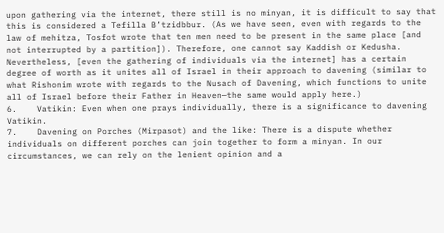upon gathering via the internet, there still is no minyan, it is difficult to say that this is considered a Tefilla B’tzidbbur. (As we have seen, even with regards to the law of mehitza, Tosfot wrote that ten men need to be present in the same place [and not interrupted by a partition]). Therefore, one cannot say Kaddish or Kedusha. Nevertheless, [even the gathering of individuals via the internet] has a certain degree of worth as it unites all of Israel in their approach to davening (similar to what Rishonim wrote with regards to the Nusach of Davening, which functions to unite all of Israel before their Father in Heaven—the same would apply here.)
6.    Vatikin: Even when one prays individually, there is a significance to davening Vatikin.
7.    Davening on Porches (Mirpasot) and the like: There is a dispute whether individuals on different porches can join together to form a minyan. In our circumstances, we can rely on the lenient opinion and a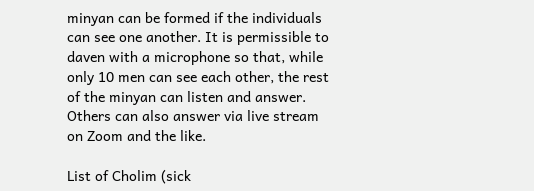minyan can be formed if the individuals can see one another. It is permissible to daven with a microphone so that, while only 10 men can see each other, the rest of the minyan can listen and answer. Others can also answer via live stream on Zoom and the like.

List of Cholim (sick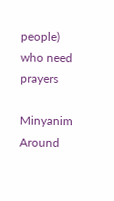people) who need prayers

Minyanim Around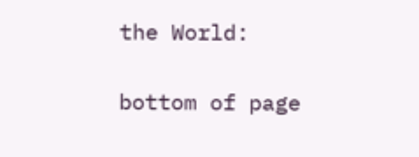the World:

bottom of page